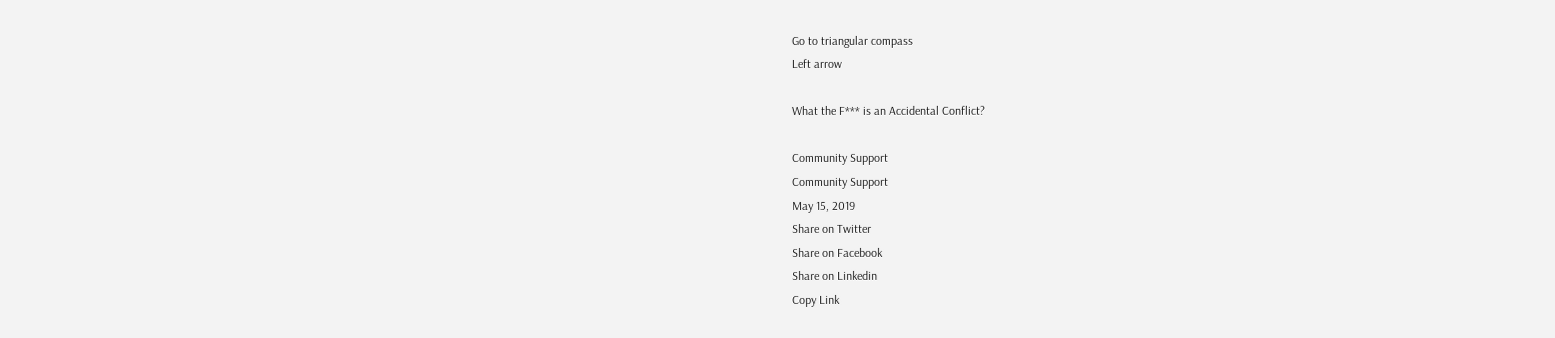Go to triangular compass
Left arrow

What the F*** is an Accidental Conflict?

Community Support
Community Support
May 15, 2019
Share on Twitter
Share on Facebook
Share on Linkedin
Copy Link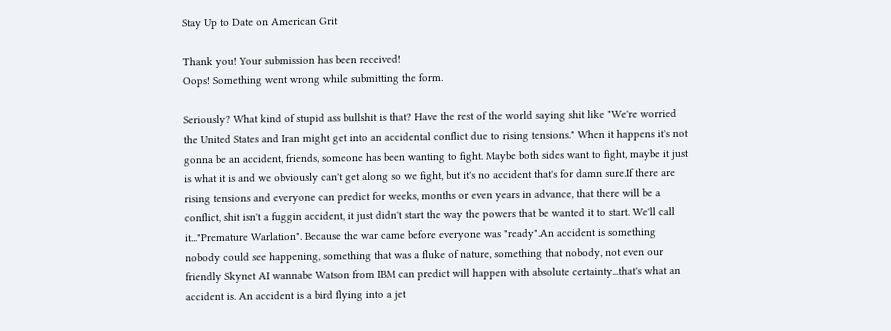Stay Up to Date on American Grit

Thank you! Your submission has been received!
Oops! Something went wrong while submitting the form.

Seriously? What kind of stupid ass bullshit is that? Have the rest of the world saying shit like "We're worried the United States and Iran might get into an accidental conflict due to rising tensions." When it happens it's not gonna be an accident, friends, someone has been wanting to fight. Maybe both sides want to fight, maybe it just is what it is and we obviously can't get along so we fight, but it's no accident that's for damn sure.If there are rising tensions and everyone can predict for weeks, months or even years in advance, that there will be a conflict, shit isn't a fuggin accident, it just didn't start the way the powers that be wanted it to start. We'll call it..."Premature Warlation". Because the war came before everyone was "ready".An accident is something nobody could see happening, something that was a fluke of nature, something that nobody, not even our friendly Skynet AI wannabe Watson from IBM can predict will happen with absolute certainty...that's what an accident is. An accident is a bird flying into a jet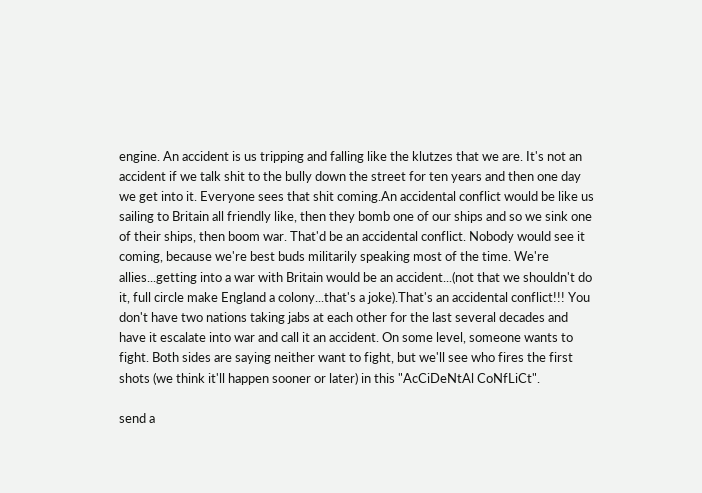engine. An accident is us tripping and falling like the klutzes that we are. It's not an accident if we talk shit to the bully down the street for ten years and then one day we get into it. Everyone sees that shit coming.An accidental conflict would be like us sailing to Britain all friendly like, then they bomb one of our ships and so we sink one of their ships, then boom war. That'd be an accidental conflict. Nobody would see it coming, because we're best buds militarily speaking most of the time. We're allies...getting into a war with Britain would be an accident...(not that we shouldn't do it, full circle make England a colony...that's a joke).That's an accidental conflict!!! You don't have two nations taking jabs at each other for the last several decades and have it escalate into war and call it an accident. On some level, someone wants to fight. Both sides are saying neither want to fight, but we'll see who fires the first shots (we think it'll happen sooner or later) in this "AcCiDeNtAl CoNfLiCt".

send a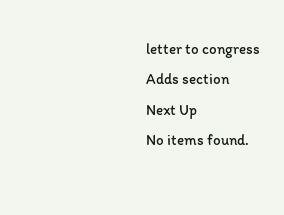letter to congress
Adds section
Next Up
No items found.